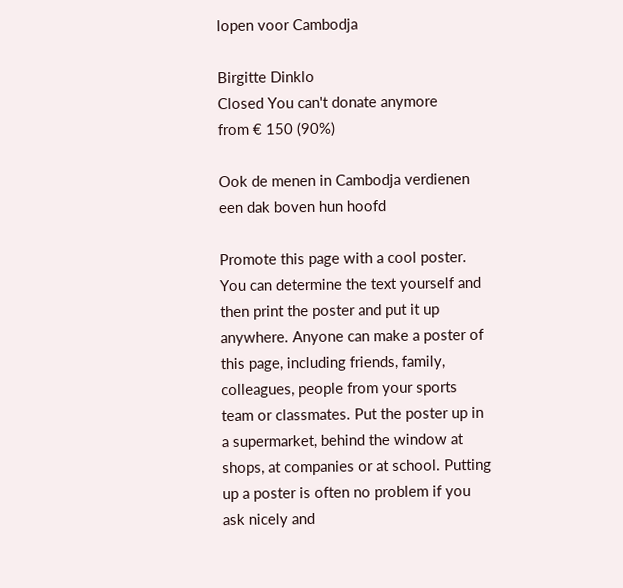lopen voor Cambodja

Birgitte Dinklo
Closed You can't donate anymore
from € 150 (90%)

Ook de menen in Cambodja verdienen een dak boven hun hoofd

Promote this page with a cool poster. You can determine the text yourself and then print the poster and put it up anywhere. Anyone can make a poster of this page, including friends, family, colleagues, people from your sports team or classmates. Put the poster up in a supermarket, behind the window at shops, at companies or at school. Putting up a poster is often no problem if you ask nicely and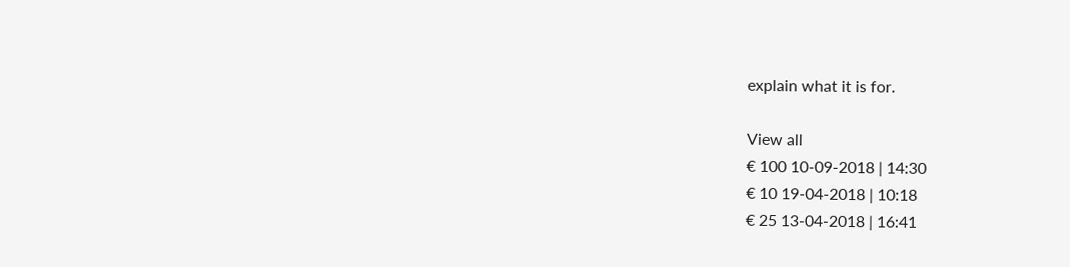explain what it is for.

View all
€ 100 10-09-2018 | 14:30
€ 10 19-04-2018 | 10:18
€ 25 13-04-2018 | 16:41